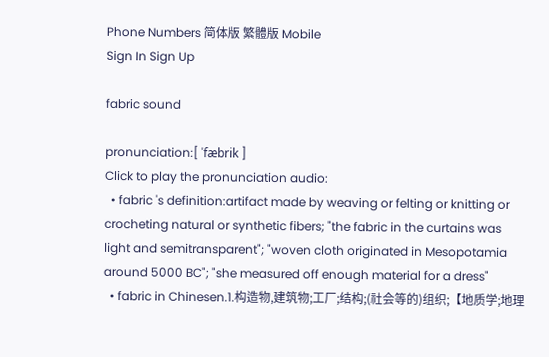Phone Numbers 简体版 繁體版 Mobile
Sign In Sign Up

fabric sound

pronunciation:[ 'fæbrik ]
Click to play the pronunciation audio:
  • fabric 's definition:artifact made by weaving or felting or knitting or crocheting natural or synthetic fibers; "the fabric in the curtains was light and semitransparent"; "woven cloth originated in Mesopotamia around 5000 BC"; "she measured off enough material for a dress"
  • fabric in Chinesen.1.构造物,建筑物;工厂;结构;(社会等的)组织;【地质学;地理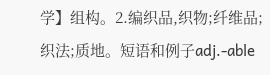学】组构。2.编织品,织物;纤维品;织法;质地。短语和例子adj.-able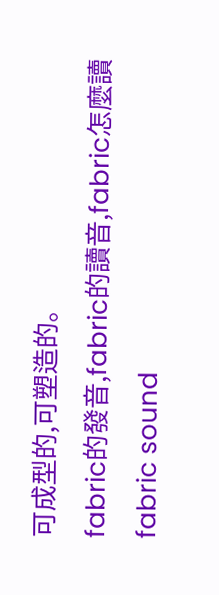可成型的,可塑造的。
fabric的發音,fabric的讀音,fabric怎麼讀fabric sound